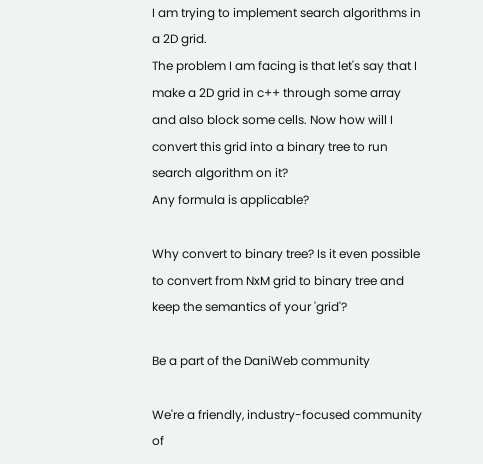I am trying to implement search algorithms in a 2D grid.
The problem I am facing is that let's say that I make a 2D grid in c++ through some array and also block some cells. Now how will I convert this grid into a binary tree to run search algorithm on it?
Any formula is applicable?

Why convert to binary tree? Is it even possible to convert from NxM grid to binary tree and keep the semantics of your 'grid'?

Be a part of the DaniWeb community

We're a friendly, industry-focused community of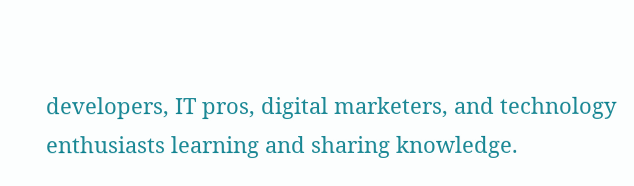developers, IT pros, digital marketers, and technology enthusiasts learning and sharing knowledge.